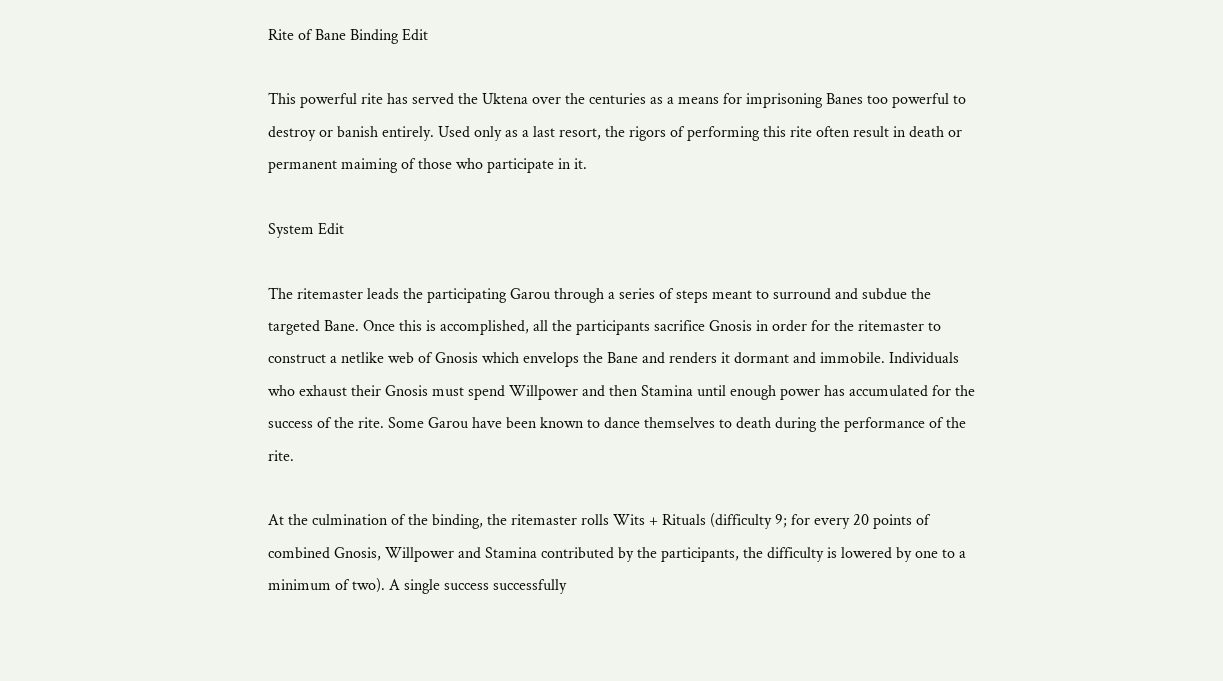Rite of Bane Binding Edit

This powerful rite has served the Uktena over the centuries as a means for imprisoning Banes too powerful to destroy or banish entirely. Used only as a last resort, the rigors of performing this rite often result in death or permanent maiming of those who participate in it.

System Edit

The ritemaster leads the participating Garou through a series of steps meant to surround and subdue the targeted Bane. Once this is accomplished, all the participants sacrifice Gnosis in order for the ritemaster to construct a netlike web of Gnosis which envelops the Bane and renders it dormant and immobile. Individuals who exhaust their Gnosis must spend Willpower and then Stamina until enough power has accumulated for the success of the rite. Some Garou have been known to dance themselves to death during the performance of the rite.

At the culmination of the binding, the ritemaster rolls Wits + Rituals (difficulty 9; for every 20 points of combined Gnosis, Willpower and Stamina contributed by the participants, the difficulty is lowered by one to a minimum of two). A single success successfully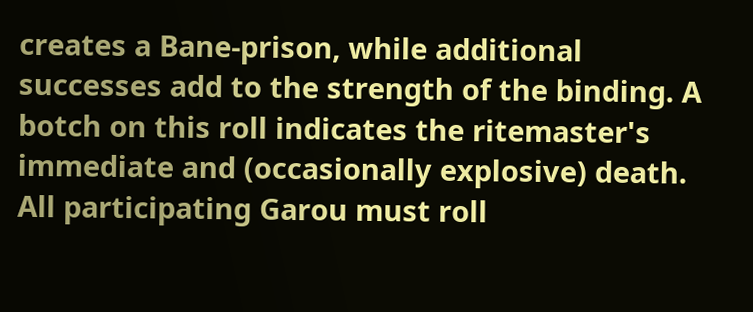creates a Bane-prison, while additional successes add to the strength of the binding. A botch on this roll indicates the ritemaster's immediate and (occasionally explosive) death. All participating Garou must roll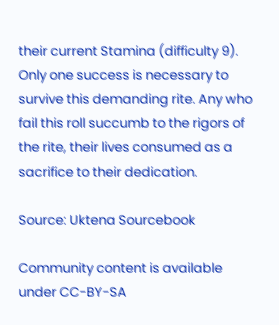their current Stamina (difficulty 9). Only one success is necessary to survive this demanding rite. Any who fail this roll succumb to the rigors of the rite, their lives consumed as a sacrifice to their dedication.

Source: Uktena Sourcebook

Community content is available under CC-BY-SA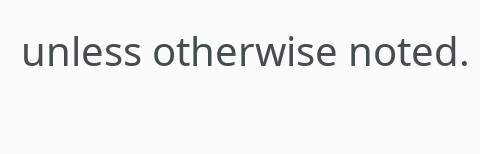unless otherwise noted.